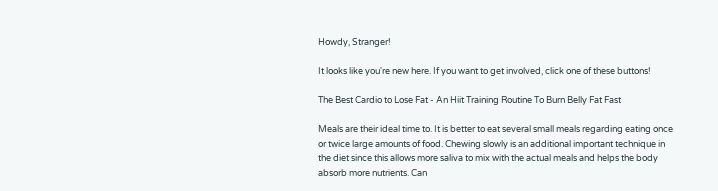Howdy, Stranger!

It looks like you're new here. If you want to get involved, click one of these buttons!

The Best Cardio to Lose Fat - An Hiit Training Routine To Burn Belly Fat Fast

Meals are their ideal time to. It is better to eat several small meals regarding eating once or twice large amounts of food. Chewing slowly is an additional important technique in the diet since this allows more saliva to mix with the actual meals and helps the body absorb more nutrients. Can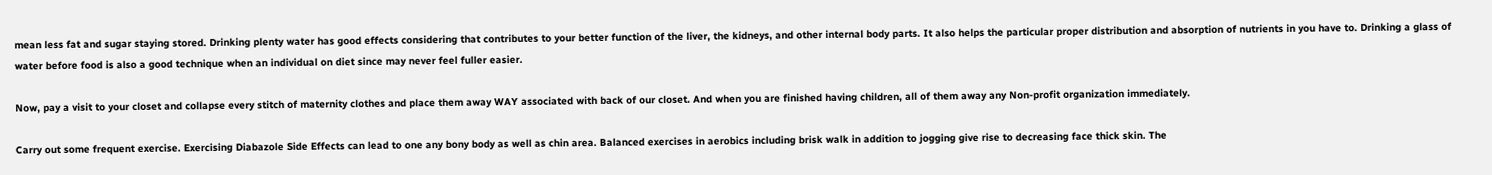mean less fat and sugar staying stored. Drinking plenty water has good effects considering that contributes to your better function of the liver, the kidneys, and other internal body parts. It also helps the particular proper distribution and absorption of nutrients in you have to. Drinking a glass of water before food is also a good technique when an individual on diet since may never feel fuller easier.

Now, pay a visit to your closet and collapse every stitch of maternity clothes and place them away WAY associated with back of our closet. And when you are finished having children, all of them away any Non-profit organization immediately.

Carry out some frequent exercise. Exercising Diabazole Side Effects can lead to one any bony body as well as chin area. Balanced exercises in aerobics including brisk walk in addition to jogging give rise to decreasing face thick skin. The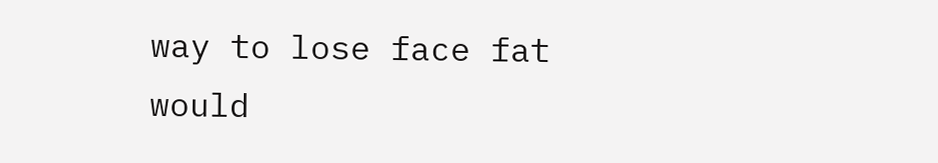way to lose face fat would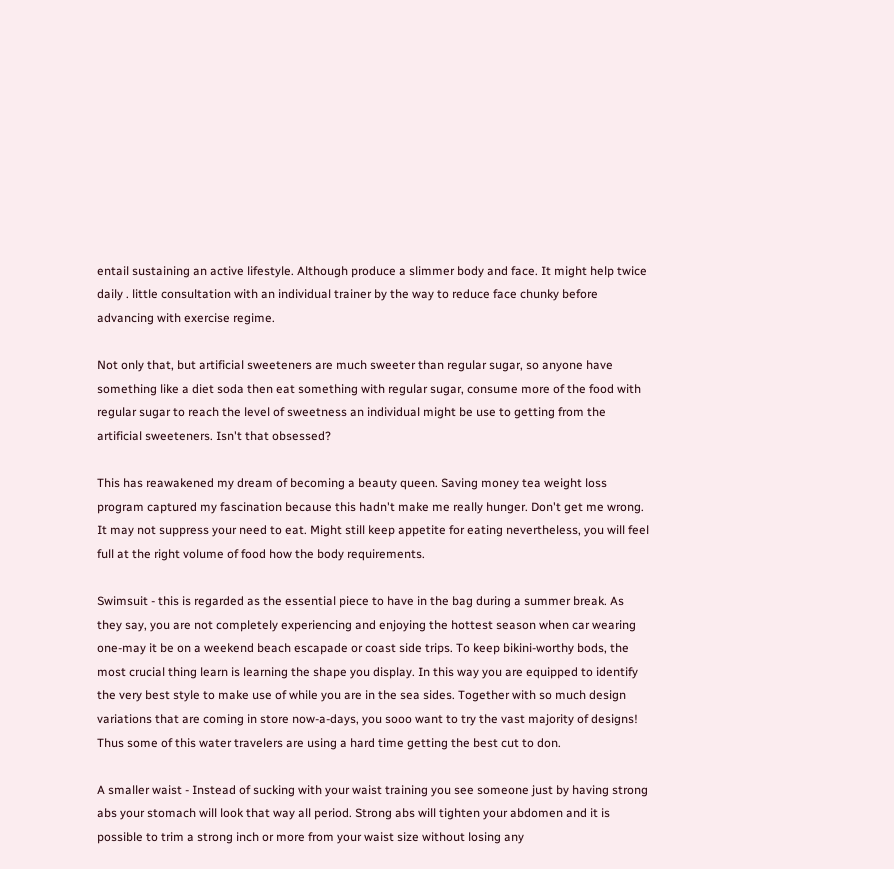entail sustaining an active lifestyle. Although produce a slimmer body and face. It might help twice daily . little consultation with an individual trainer by the way to reduce face chunky before advancing with exercise regime.

Not only that, but artificial sweeteners are much sweeter than regular sugar, so anyone have something like a diet soda then eat something with regular sugar, consume more of the food with regular sugar to reach the level of sweetness an individual might be use to getting from the artificial sweeteners. Isn't that obsessed?

This has reawakened my dream of becoming a beauty queen. Saving money tea weight loss program captured my fascination because this hadn't make me really hunger. Don't get me wrong. It may not suppress your need to eat. Might still keep appetite for eating nevertheless, you will feel full at the right volume of food how the body requirements.

Swimsuit - this is regarded as the essential piece to have in the bag during a summer break. As they say, you are not completely experiencing and enjoying the hottest season when car wearing one-may it be on a weekend beach escapade or coast side trips. To keep bikini-worthy bods, the most crucial thing learn is learning the shape you display. In this way you are equipped to identify the very best style to make use of while you are in the sea sides. Together with so much design variations that are coming in store now-a-days, you sooo want to try the vast majority of designs! Thus some of this water travelers are using a hard time getting the best cut to don.

A smaller waist - Instead of sucking with your waist training you see someone just by having strong abs your stomach will look that way all period. Strong abs will tighten your abdomen and it is possible to trim a strong inch or more from your waist size without losing any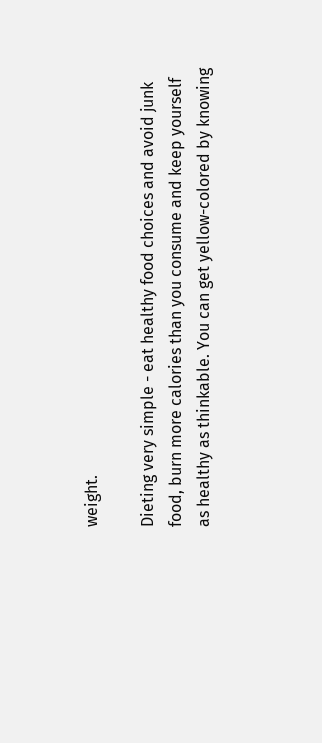weight.

Dieting very simple - eat healthy food choices and avoid junk food, burn more calories than you consume and keep yourself as healthy as thinkable. You can get yellow-colored by knowing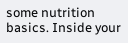some nutrition basics. Inside your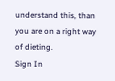understand this, than you are on a right way of dieting.
Sign In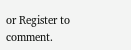or Register to comment.